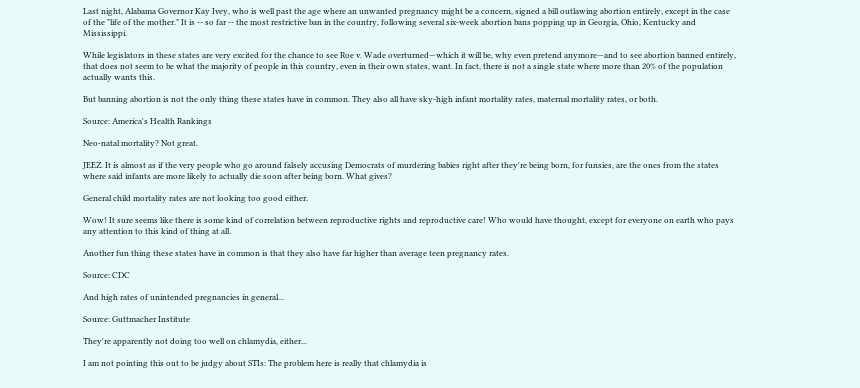Last night, Alabama Governor Kay Ivey, who is well past the age where an unwanted pregnancy might be a concern, signed a bill outlawing abortion entirely, except in the case of the "life of the mother." It is -- so far -- the most restrictive ban in the country, following several six-week abortion bans popping up in Georgia, Ohio, Kentucky and Mississippi.

While legislators in these states are very excited for the chance to see Roe v. Wade overturned—which it will be, why even pretend anymore—and to see abortion banned entirely, that does not seem to be what the majority of people in this country, even in their own states, want. In fact, there is not a single state where more than 20% of the population actually wants this.

But banning abortion is not the only thing these states have in common. They also all have sky-high infant mortality rates, maternal mortality rates, or both.

Source: America's Health Rankings

Neo-natal mortality? Not great.

JEEZ. It is almost as if the very people who go around falsely accusing Democrats of murdering babies right after they're being born, for funsies, are the ones from the states where said infants are more likely to actually die soon after being born. What gives?

General child mortality rates are not looking too good either.

Wow! It sure seems like there is some kind of correlation between reproductive rights and reproductive care! Who would have thought, except for everyone on earth who pays any attention to this kind of thing at all.

Another fun thing these states have in common is that they also have far higher than average teen pregnancy rates.

Source: CDC

And high rates of unintended pregnancies in general...

Source: Guttmacher Institute

They're apparently not doing too well on chlamydia, either...

I am not pointing this out to be judgy about STIs: The problem here is really that chlamydia is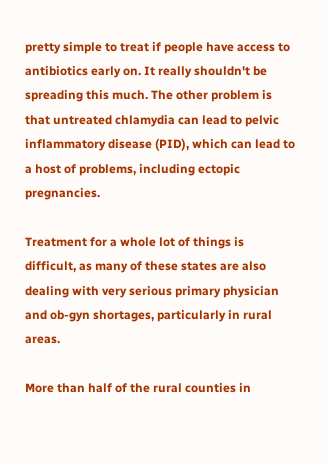pretty simple to treat if people have access to antibiotics early on. It really shouldn't be spreading this much. The other problem is that untreated chlamydia can lead to pelvic inflammatory disease (PID), which can lead to a host of problems, including ectopic pregnancies.

Treatment for a whole lot of things is difficult, as many of these states are also dealing with very serious primary physician and ob-gyn shortages, particularly in rural areas.

More than half of the rural counties in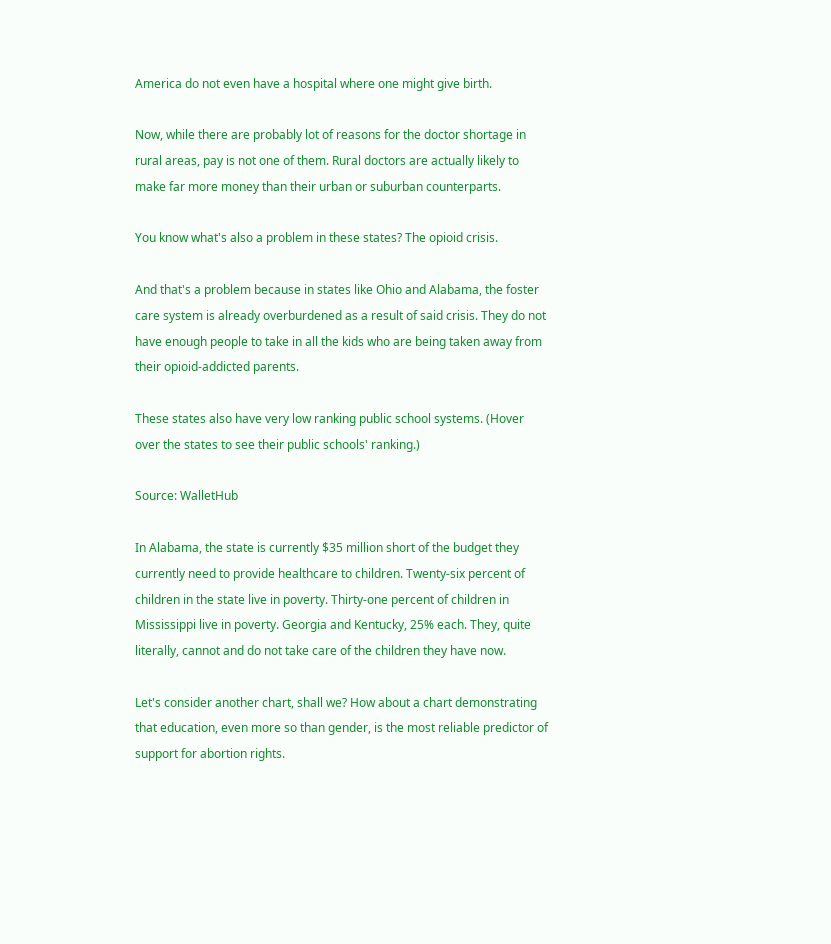America do not even have a hospital where one might give birth.

Now, while there are probably lot of reasons for the doctor shortage in rural areas, pay is not one of them. Rural doctors are actually likely to make far more money than their urban or suburban counterparts.

You know what's also a problem in these states? The opioid crisis.

And that's a problem because in states like Ohio and Alabama, the foster care system is already overburdened as a result of said crisis. They do not have enough people to take in all the kids who are being taken away from their opioid-addicted parents.

These states also have very low ranking public school systems. (Hover over the states to see their public schools' ranking.)

Source: WalletHub

In Alabama, the state is currently $35 million short of the budget they currently need to provide healthcare to children. Twenty-six percent of children in the state live in poverty. Thirty-one percent of children in Mississippi live in poverty. Georgia and Kentucky, 25% each. They, quite literally, cannot and do not take care of the children they have now.

Let's consider another chart, shall we? How about a chart demonstrating that education, even more so than gender, is the most reliable predictor of support for abortion rights.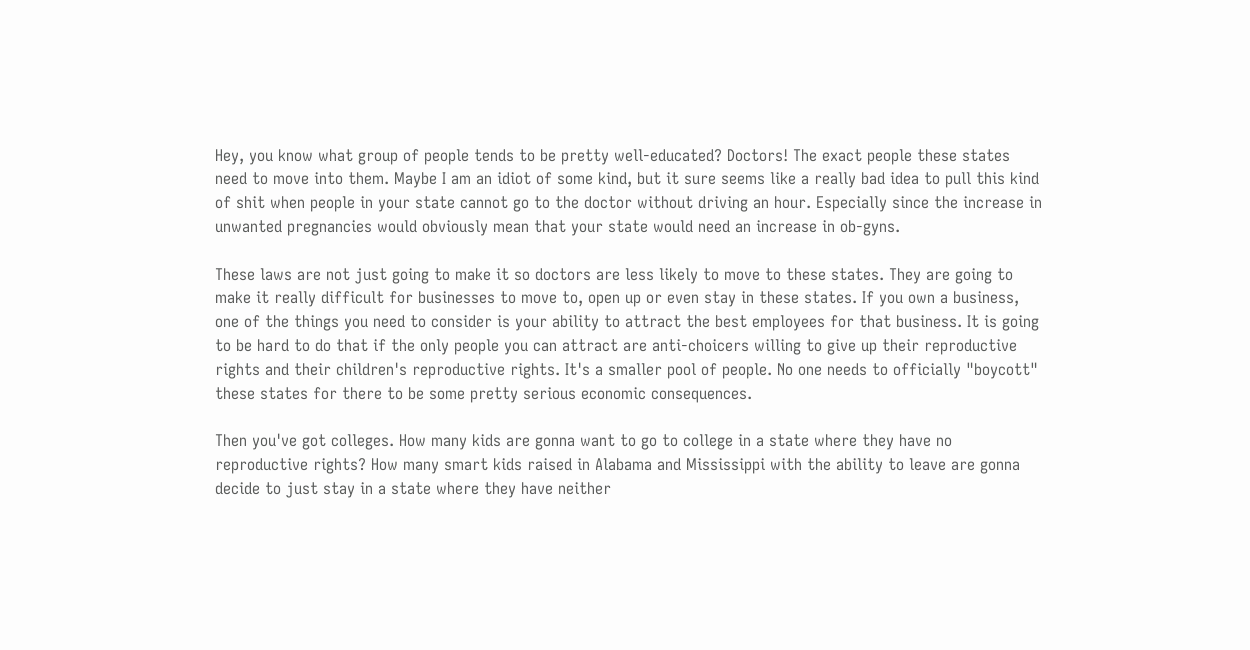Hey, you know what group of people tends to be pretty well-educated? Doctors! The exact people these states need to move into them. Maybe I am an idiot of some kind, but it sure seems like a really bad idea to pull this kind of shit when people in your state cannot go to the doctor without driving an hour. Especially since the increase in unwanted pregnancies would obviously mean that your state would need an increase in ob-gyns.

These laws are not just going to make it so doctors are less likely to move to these states. They are going to make it really difficult for businesses to move to, open up or even stay in these states. If you own a business, one of the things you need to consider is your ability to attract the best employees for that business. It is going to be hard to do that if the only people you can attract are anti-choicers willing to give up their reproductive rights and their children's reproductive rights. It's a smaller pool of people. No one needs to officially "boycott" these states for there to be some pretty serious economic consequences.

Then you've got colleges. How many kids are gonna want to go to college in a state where they have no reproductive rights? How many smart kids raised in Alabama and Mississippi with the ability to leave are gonna decide to just stay in a state where they have neither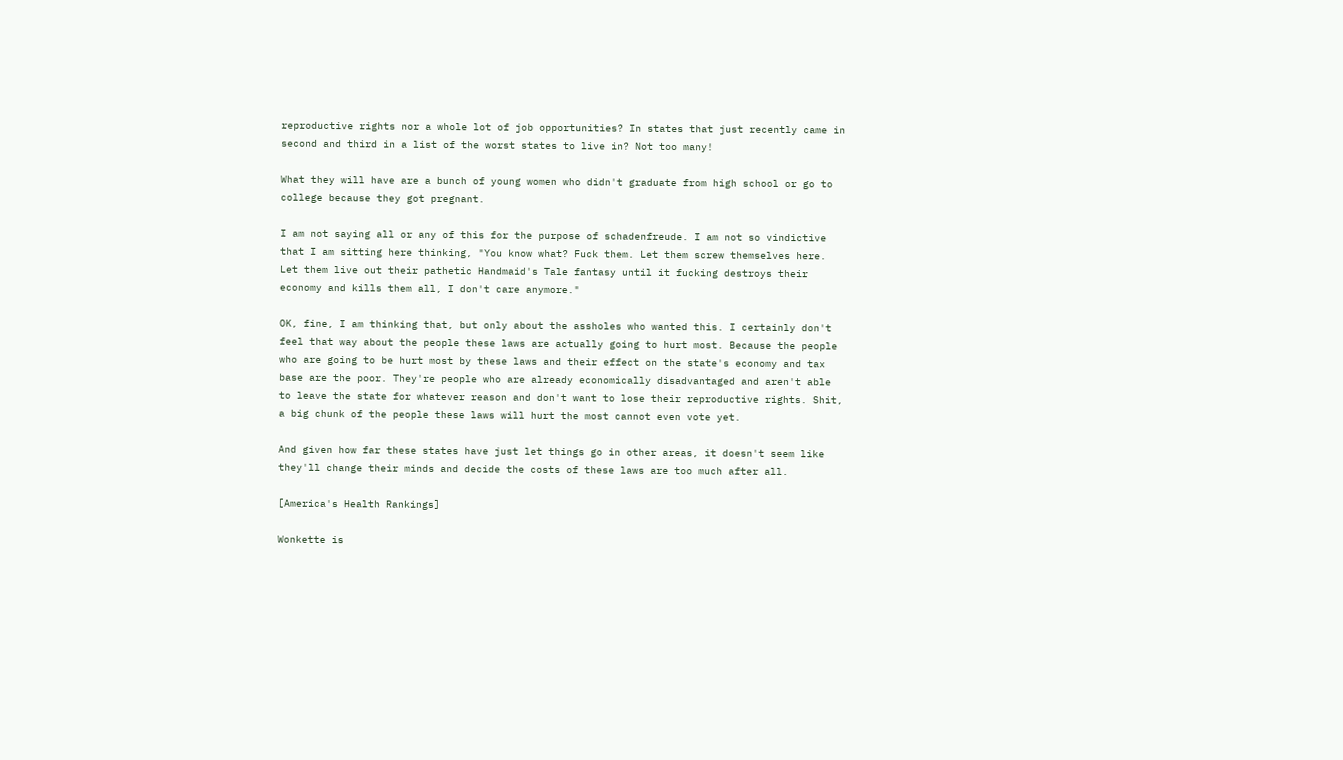reproductive rights nor a whole lot of job opportunities? In states that just recently came in second and third in a list of the worst states to live in? Not too many!

What they will have are a bunch of young women who didn't graduate from high school or go to college because they got pregnant.

I am not saying all or any of this for the purpose of schadenfreude. I am not so vindictive that I am sitting here thinking, "You know what? Fuck them. Let them screw themselves here. Let them live out their pathetic Handmaid's Tale fantasy until it fucking destroys their economy and kills them all, I don't care anymore."

OK, fine, I am thinking that, but only about the assholes who wanted this. I certainly don't feel that way about the people these laws are actually going to hurt most. Because the people who are going to be hurt most by these laws and their effect on the state's economy and tax base are the poor. They're people who are already economically disadvantaged and aren't able to leave the state for whatever reason and don't want to lose their reproductive rights. Shit, a big chunk of the people these laws will hurt the most cannot even vote yet.

And given how far these states have just let things go in other areas, it doesn't seem like they'll change their minds and decide the costs of these laws are too much after all.

[America's Health Rankings]

Wonkette is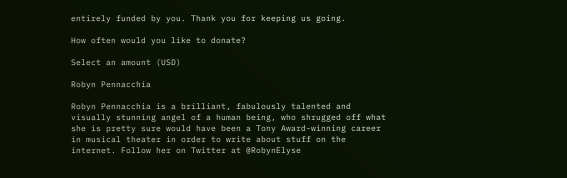entirely funded by you. Thank you for keeping us going.

How often would you like to donate?

Select an amount (USD)

Robyn Pennacchia

Robyn Pennacchia is a brilliant, fabulously talented and visually stunning angel of a human being, who shrugged off what she is pretty sure would have been a Tony Award-winning career in musical theater in order to write about stuff on the internet. Follow her on Twitter at @RobynElyse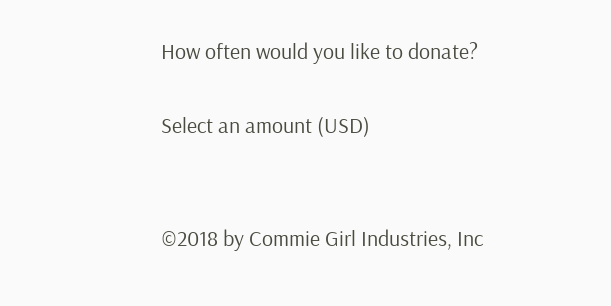How often would you like to donate?

Select an amount (USD)


©2018 by Commie Girl Industries, Inc